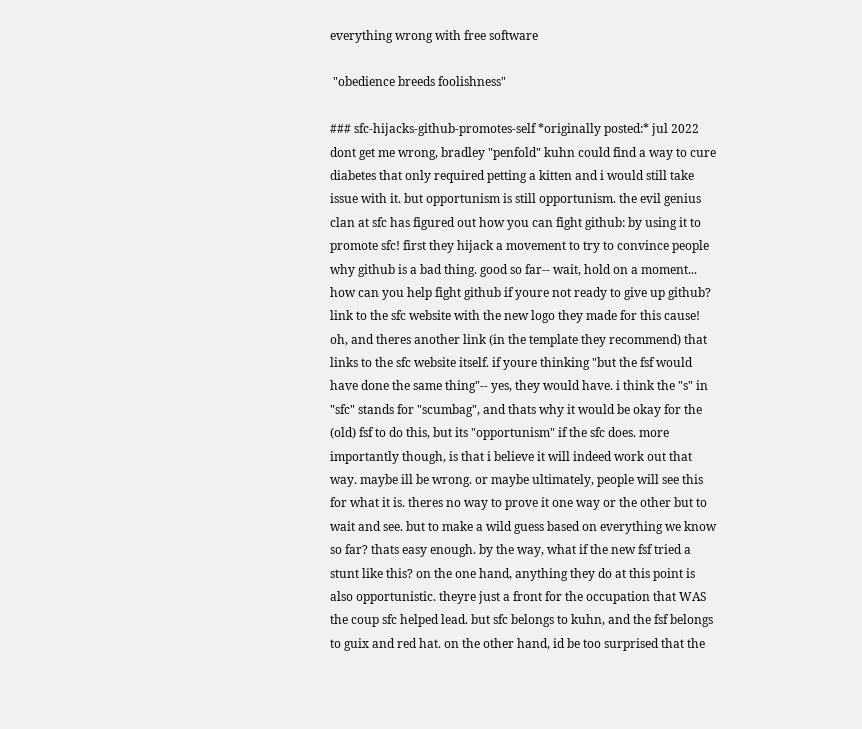everything wrong with free software

 "obedience breeds foolishness"

### sfc-hijacks-github-promotes-self *originally posted:* jul 2022 dont get me wrong, bradley "penfold" kuhn could find a way to cure diabetes that only required petting a kitten and i would still take issue with it. but opportunism is still opportunism. the evil genius clan at sfc has figured out how you can fight github: by using it to promote sfc! first they hijack a movement to try to convince people why github is a bad thing. good so far-- wait, hold on a moment... how can you help fight github if youre not ready to give up github? link to the sfc website with the new logo they made for this cause! oh, and theres another link (in the template they recommend) that links to the sfc website itself. if youre thinking "but the fsf would have done the same thing"-- yes, they would have. i think the "s" in "sfc" stands for "scumbag", and thats why it would be okay for the (old) fsf to do this, but its "opportunism" if the sfc does. more importantly though, is that i believe it will indeed work out that way. maybe ill be wrong. or maybe ultimately, people will see this for what it is. theres no way to prove it one way or the other but to wait and see. but to make a wild guess based on everything we know so far? thats easy enough. by the way, what if the new fsf tried a stunt like this? on the one hand, anything they do at this point is also opportunistic. theyre just a front for the occupation that WAS the coup sfc helped lead. but sfc belongs to kuhn, and the fsf belongs to guix and red hat. on the other hand, id be too surprised that the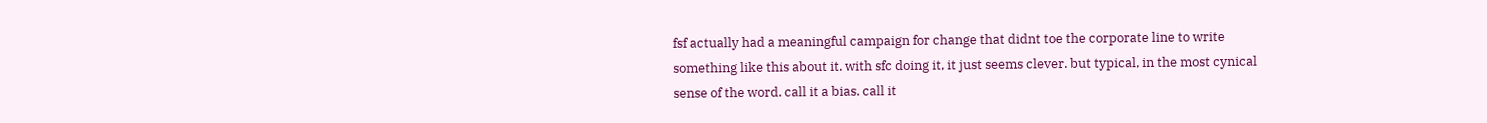fsf actually had a meaningful campaign for change that didnt toe the corporate line to write something like this about it. with sfc doing it, it just seems clever. but typical, in the most cynical sense of the word. call it a bias. call it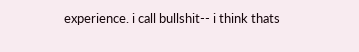experience. i call bullshit-- i think thats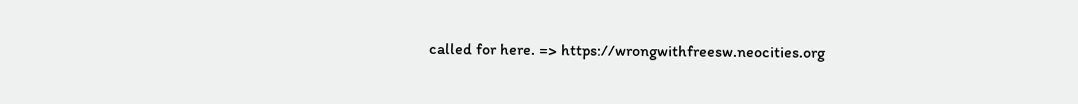called for here. => https://wrongwithfreesw.neocities.org